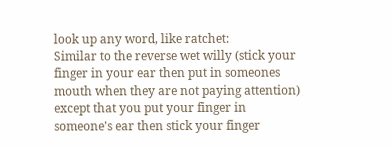look up any word, like ratchet:
Similar to the reverse wet willy (stick your finger in your ear then put in someones mouth when they are not paying attention) except that you put your finger in someone's ear then stick your finger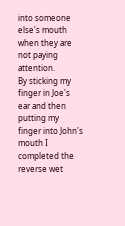into someone else's mouth when they are not paying attention.
By sticking my finger in Joe's ear and then putting my finger into John's mouth I completed the reverse wet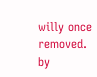willy once removed.
by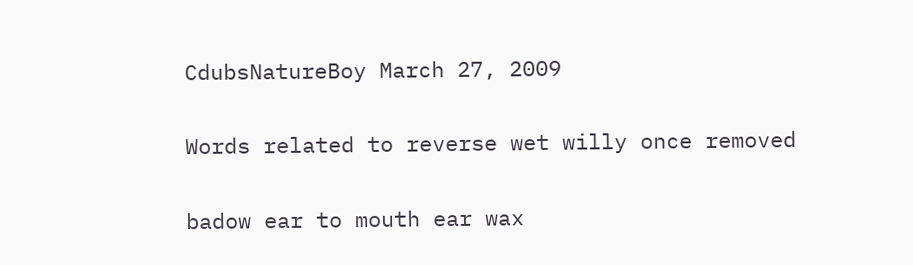CdubsNatureBoy March 27, 2009

Words related to reverse wet willy once removed

badow ear to mouth ear wax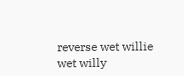reverse wet willie wet willy